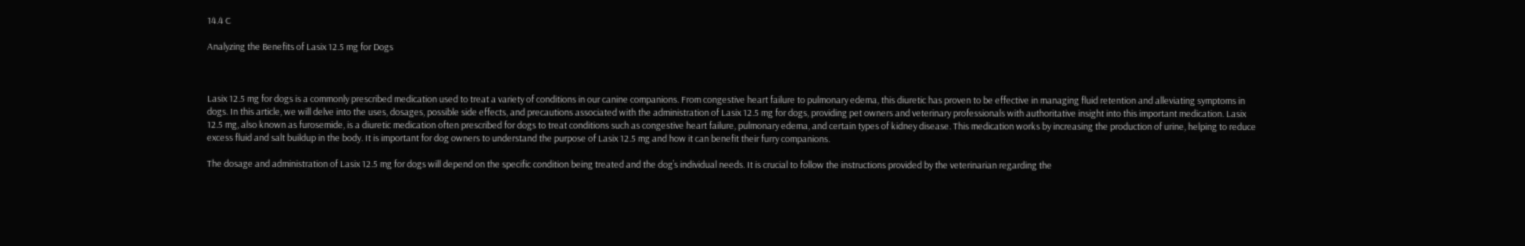14.4 C

Analyzing the Benefits of Lasix 12.5 mg for Dogs



Lasix 12.5 mg for dogs is a commonly prescribed medication used to treat a variety of conditions in our canine companions. From congestive heart failure to pulmonary edema, this diuretic has proven to be effective in managing fluid retention and alleviating symptoms in dogs. In this article, we will delve into the uses, dosages, possible side effects, and precautions associated with the administration of Lasix 12.5 mg for dogs, providing pet owners and veterinary professionals with authoritative insight into this important medication. Lasix 12.5 mg, also known as furosemide, is a diuretic medication often prescribed for dogs to treat conditions such as congestive heart failure, pulmonary edema, and certain types of kidney disease. This medication works by increasing the production of urine, helping to reduce excess fluid and salt buildup in the body. It is important for dog owners to understand the purpose of Lasix 12.5 mg and how it can benefit their furry companions.

The dosage and administration of Lasix 12.5 mg for dogs will depend on the specific condition being treated and the dog’s individual needs. It is crucial to follow the instructions provided by the veterinarian regarding the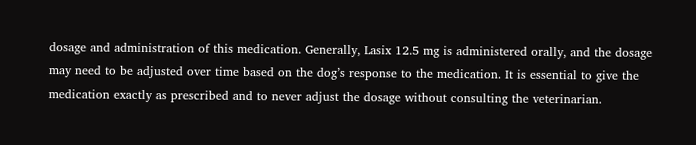dosage and administration of this medication. Generally, Lasix 12.5 mg is administered orally, and the dosage may need to be adjusted over time based on the dog’s response to the medication. It is essential to give the medication exactly as prescribed and to never adjust the dosage without consulting the veterinarian.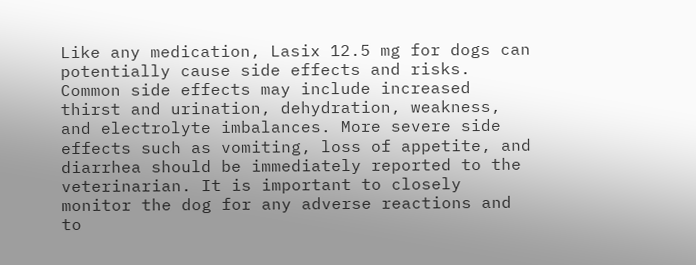Like any medication, Lasix 12.5 mg for dogs can potentially cause side effects and risks. Common side effects may include increased thirst and urination, dehydration, weakness, and electrolyte imbalances. More severe side effects such as vomiting, loss of appetite, and diarrhea should be immediately reported to the veterinarian. It is important to closely monitor the dog for any adverse reactions and to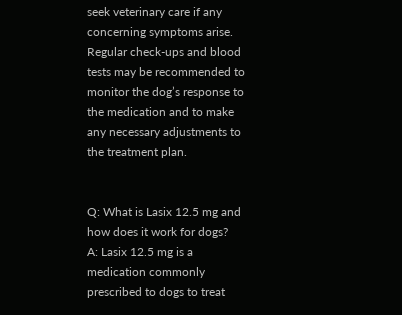seek veterinary care if any concerning symptoms arise. Regular check-ups and blood tests may be recommended to monitor the dog’s response to the medication and to make any necessary adjustments to the treatment plan.


Q: What is Lasix 12.5 mg and how does it work for dogs?
A: Lasix 12.5 mg is a medication commonly prescribed to dogs to treat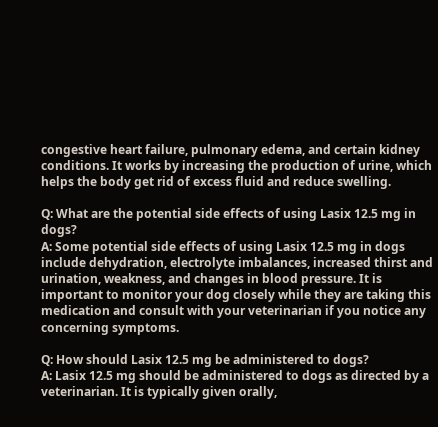congestive heart failure, pulmonary edema, and certain kidney conditions. It works by increasing the production of urine, which helps the body get rid of excess fluid and reduce swelling.

Q: What are the potential side effects of using Lasix 12.5 mg in dogs?
A: Some potential side effects of using Lasix 12.5 mg in dogs include dehydration, electrolyte imbalances, increased thirst and urination, weakness, and changes in blood pressure. It is important to monitor your dog closely while they are taking this medication and consult with your veterinarian if you notice any concerning symptoms.

Q: How should Lasix 12.5 mg be administered to dogs?
A: Lasix 12.5 mg should be administered to dogs as directed by a veterinarian. It is typically given orally,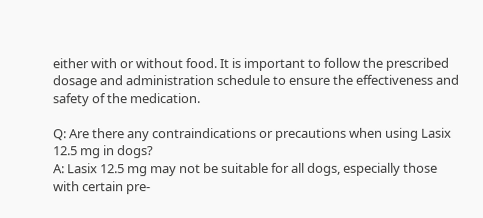either with or without food. It is important to follow the prescribed dosage and administration schedule to ensure the effectiveness and safety of the medication.

Q: Are there any contraindications or precautions when using Lasix 12.5 mg in dogs?
A: Lasix 12.5 mg may not be suitable for all dogs, especially those with certain pre-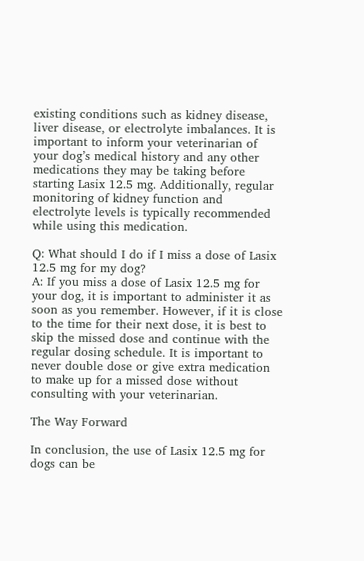existing conditions such as kidney disease, liver disease, or electrolyte imbalances. It is important to inform your veterinarian of your dog’s medical history and any other medications they may be taking before starting Lasix 12.5 mg. Additionally, regular monitoring of kidney function and electrolyte levels is typically recommended while using this medication.

Q: What should I do if I miss a dose of Lasix 12.5 mg for my dog?
A: If you miss a dose of Lasix 12.5 mg for your dog, it is important to administer it as soon as you remember. However, if it is close to the time for their next dose, it is best to skip the missed dose and continue with the regular dosing schedule. It is important to never double dose or give extra medication to make up for a missed dose without consulting with your veterinarian.

The Way Forward

In conclusion, the use of Lasix 12.5 mg for dogs can be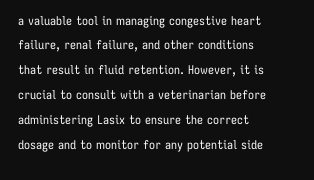a valuable tool in managing congestive heart failure, renal failure, and other conditions that result in fluid retention. However, it is crucial to consult with a veterinarian before administering Lasix to ensure the correct dosage and to monitor for any potential side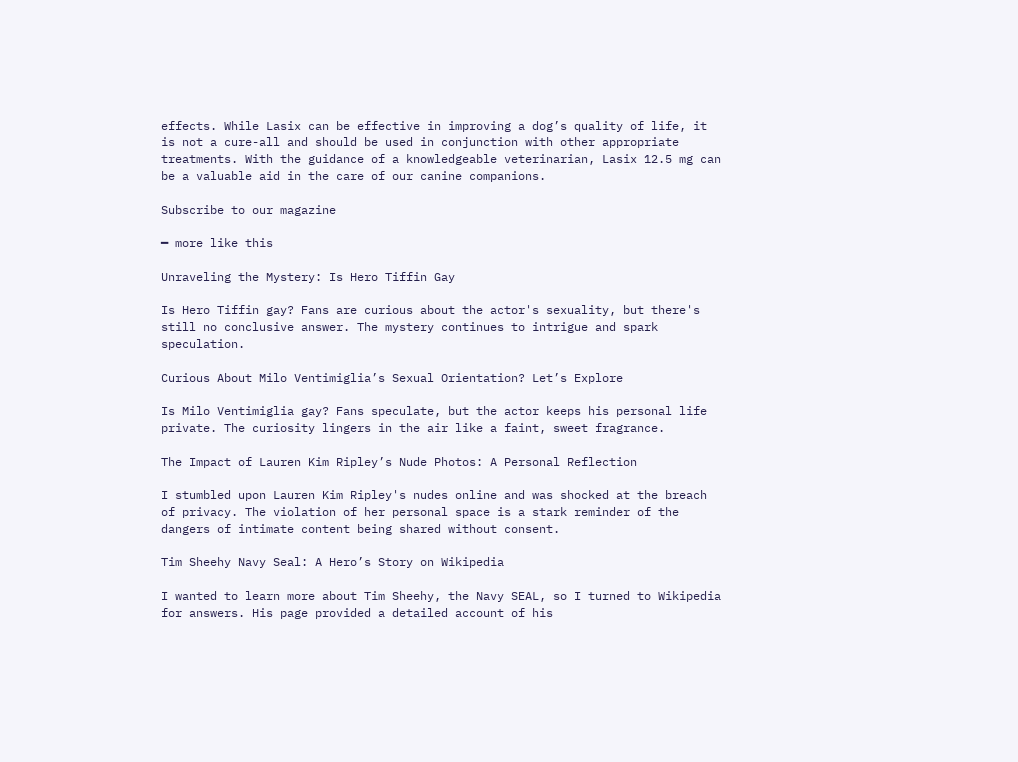effects. While Lasix can be effective in improving a dog’s quality of life, it is not a cure-all and should be used in conjunction with other appropriate treatments. With the guidance of a knowledgeable veterinarian, Lasix 12.5 mg can be a valuable aid in the care of our canine companions.

Subscribe to our magazine

━ more like this

Unraveling the Mystery: Is Hero Tiffin Gay

Is Hero Tiffin gay? Fans are curious about the actor's sexuality, but there's still no conclusive answer. The mystery continues to intrigue and spark speculation.

Curious About Milo Ventimiglia’s Sexual Orientation? Let’s Explore

Is Milo Ventimiglia gay? Fans speculate, but the actor keeps his personal life private. The curiosity lingers in the air like a faint, sweet fragrance.

The Impact of Lauren Kim Ripley’s Nude Photos: A Personal Reflection

I stumbled upon Lauren Kim Ripley's nudes online and was shocked at the breach of privacy. The violation of her personal space is a stark reminder of the dangers of intimate content being shared without consent.

Tim Sheehy Navy Seal: A Hero’s Story on Wikipedia

I wanted to learn more about Tim Sheehy, the Navy SEAL, so I turned to Wikipedia for answers. His page provided a detailed account of his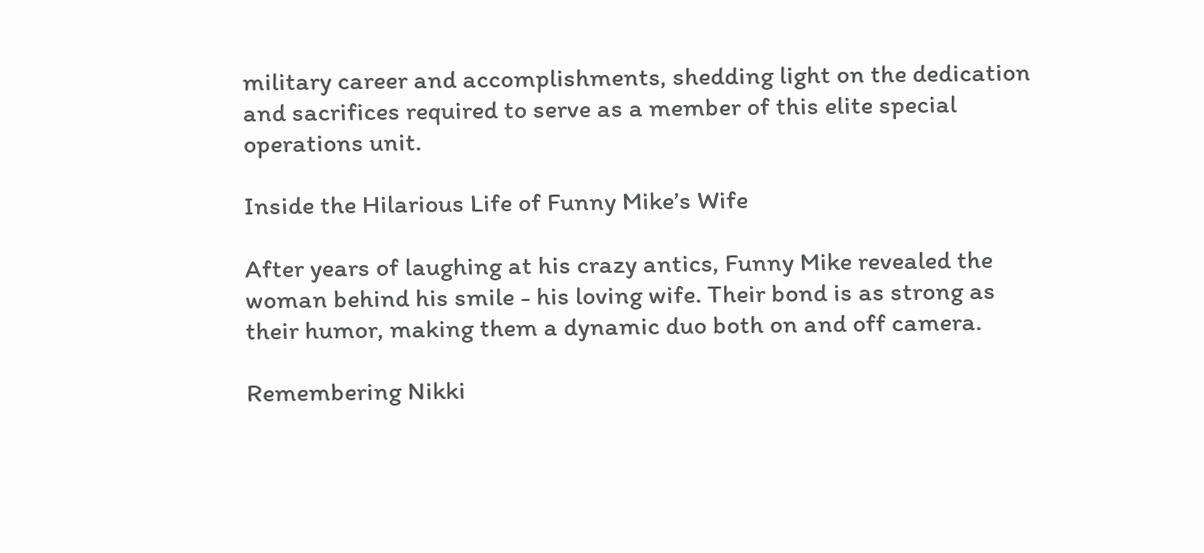military career and accomplishments, shedding light on the dedication and sacrifices required to serve as a member of this elite special operations unit.

Inside the Hilarious Life of Funny Mike’s Wife

After years of laughing at his crazy antics, Funny Mike revealed the woman behind his smile - his loving wife. Their bond is as strong as their humor, making them a dynamic duo both on and off camera.

Remembering Nikki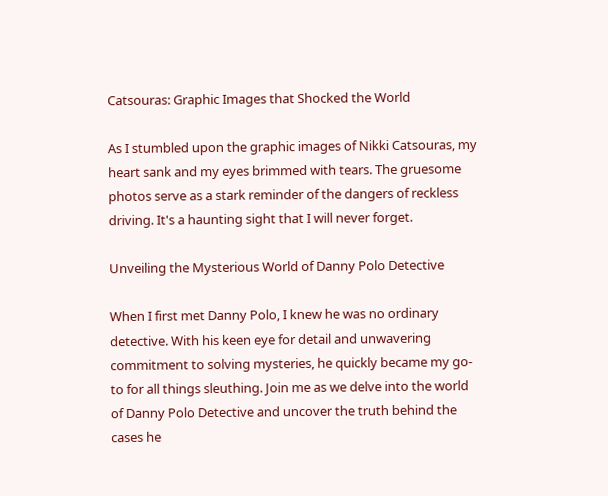Catsouras: Graphic Images that Shocked the World

As I stumbled upon the graphic images of Nikki Catsouras, my heart sank and my eyes brimmed with tears. The gruesome photos serve as a stark reminder of the dangers of reckless driving. It's a haunting sight that I will never forget.

Unveiling the Mysterious World of Danny Polo Detective

When I first met Danny Polo, I knew he was no ordinary detective. With his keen eye for detail and unwavering commitment to solving mysteries, he quickly became my go-to for all things sleuthing. Join me as we delve into the world of Danny Polo Detective and uncover the truth behind the cases he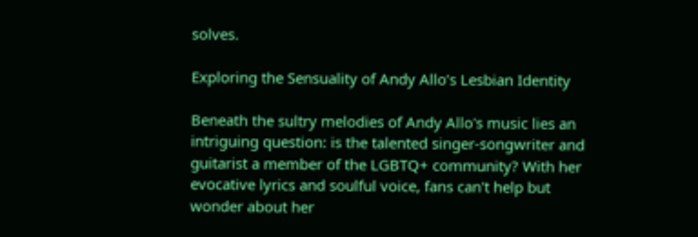solves.

Exploring the Sensuality of Andy Allo’s Lesbian Identity

Beneath the sultry melodies of Andy Allo's music lies an intriguing question: is the talented singer-songwriter and guitarist a member of the LGBTQ+ community? With her evocative lyrics and soulful voice, fans can't help but wonder about her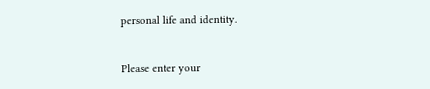personal life and identity.


Please enter your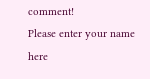comment!
Please enter your name here